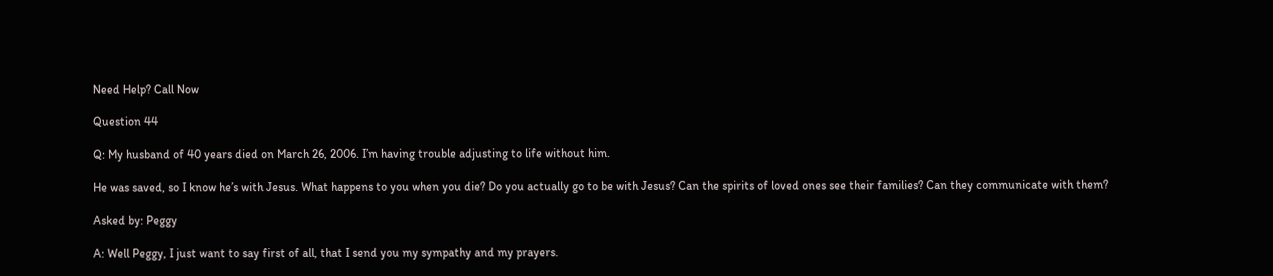Need Help? Call Now

Question 44

Q: My husband of 40 years died on March 26, 2006. I’m having trouble adjusting to life without him.

He was saved, so I know he’s with Jesus. What happens to you when you die? Do you actually go to be with Jesus? Can the spirits of loved ones see their families? Can they communicate with them?

Asked by: Peggy

A: Well Peggy, I just want to say first of all, that I send you my sympathy and my prayers.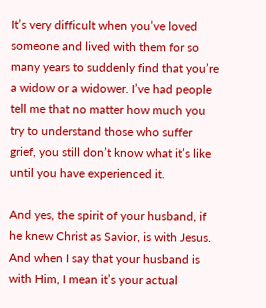It’s very difficult when you’ve loved someone and lived with them for so many years to suddenly find that you’re a widow or a widower. I’ve had people tell me that no matter how much you try to understand those who suffer grief, you still don’t know what it’s like until you have experienced it.

And yes, the spirit of your husband, if he knew Christ as Savior, is with Jesus. And when I say that your husband is with Him, I mean it’s your actual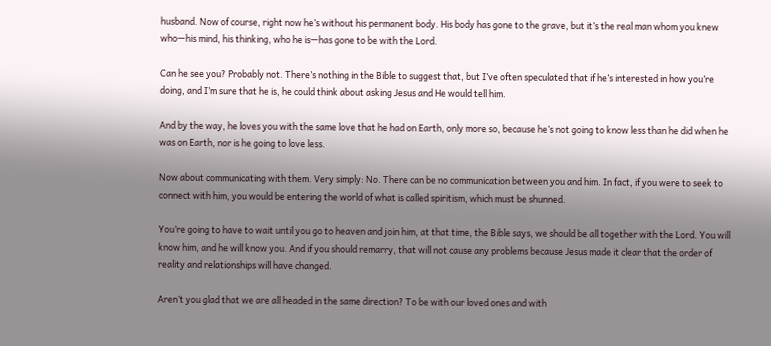husband. Now of course, right now he’s without his permanent body. His body has gone to the grave, but it’s the real man whom you knew who—his mind, his thinking, who he is—has gone to be with the Lord.

Can he see you? Probably not. There’s nothing in the Bible to suggest that, but I’ve often speculated that if he’s interested in how you’re doing, and I’m sure that he is, he could think about asking Jesus and He would tell him.

And by the way, he loves you with the same love that he had on Earth, only more so, because he’s not going to know less than he did when he was on Earth, nor is he going to love less.

Now about communicating with them. Very simply: No. There can be no communication between you and him. In fact, if you were to seek to connect with him, you would be entering the world of what is called spiritism, which must be shunned.

You’re going to have to wait until you go to heaven and join him, at that time, the Bible says, we should be all together with the Lord. You will know him, and he will know you. And if you should remarry, that will not cause any problems because Jesus made it clear that the order of reality and relationships will have changed.

Aren’t you glad that we are all headed in the same direction? To be with our loved ones and with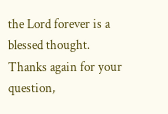the Lord forever is a blessed thought. Thanks again for your question,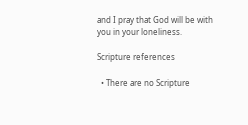and I pray that God will be with you in your loneliness.

Scripture references

  • There are no Scripture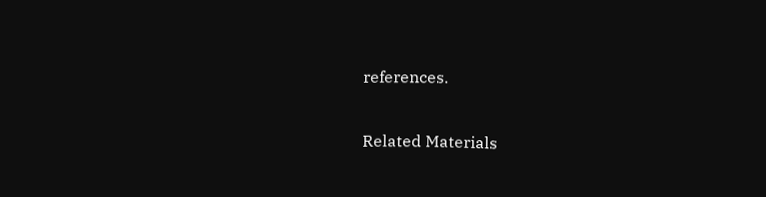references.

Related Materials